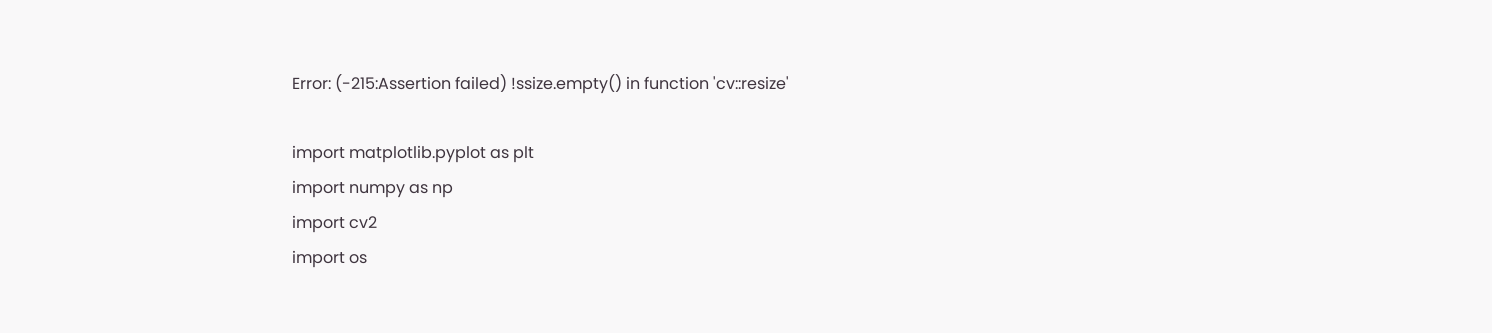Error: (-215:Assertion failed) !ssize.empty() in function 'cv::resize'

import matplotlib.pyplot as plt
import numpy as np
import cv2
import os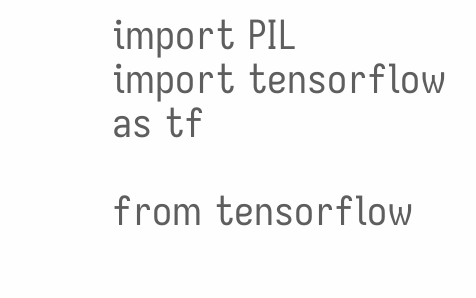import PIL
import tensorflow as tf

from tensorflow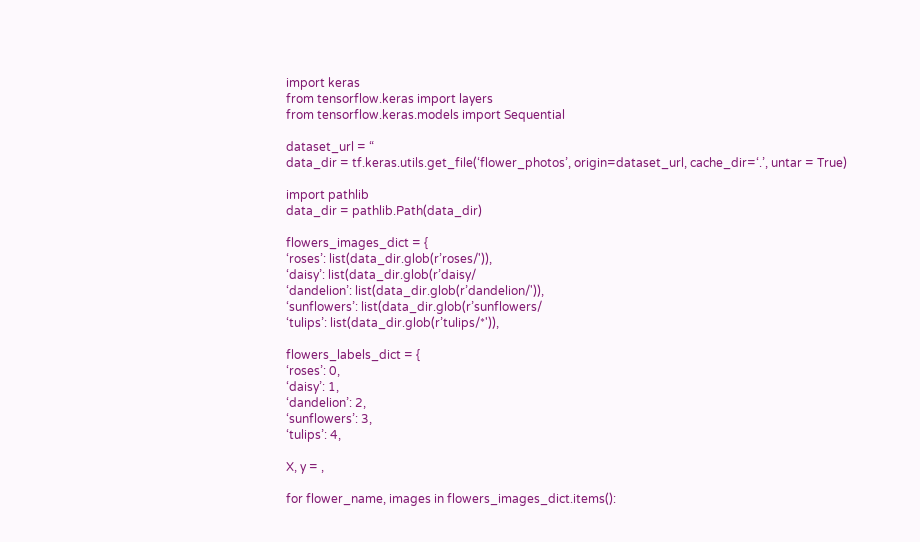import keras
from tensorflow.keras import layers
from tensorflow.keras.models import Sequential

dataset_url = “
data_dir = tf.keras.utils.get_file(‘flower_photos’, origin=dataset_url, cache_dir=‘.’, untar = True)

import pathlib
data_dir = pathlib.Path(data_dir)

flowers_images_dict = {
‘roses’: list(data_dir.glob(r’roses/')),
‘daisy’: list(data_dir.glob(r’daisy/
‘dandelion’: list(data_dir.glob(r’dandelion/')),
‘sunflowers’: list(data_dir.glob(r’sunflowers/
‘tulips’: list(data_dir.glob(r’tulips/*')),

flowers_labels_dict = {
‘roses’: 0,
‘daisy’: 1,
‘dandelion’: 2,
‘sunflowers’: 3,
‘tulips’: 4,

X, y = ,

for flower_name, images in flowers_images_dict.items():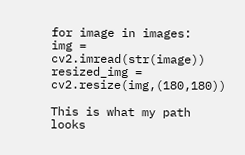for image in images:
img = cv2.imread(str(image))
resized_img = cv2.resize(img,(180,180))

This is what my path looks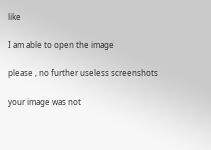like

I am able to open the image

please , no further useless screenshots

your image was not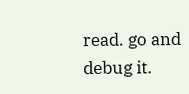read. go and debug it.